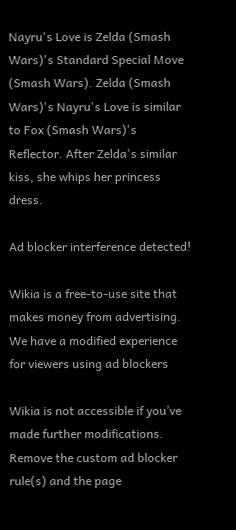Nayru's Love is Zelda (Smash Wars)'s Standard Special Move (Smash Wars). Zelda (Smash Wars)'s Nayru's Love is similar to Fox (Smash Wars)'s Reflector. After Zelda's similar kiss, she whips her princess dress.

Ad blocker interference detected!

Wikia is a free-to-use site that makes money from advertising. We have a modified experience for viewers using ad blockers

Wikia is not accessible if you’ve made further modifications. Remove the custom ad blocker rule(s) and the page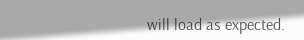will load as expected.